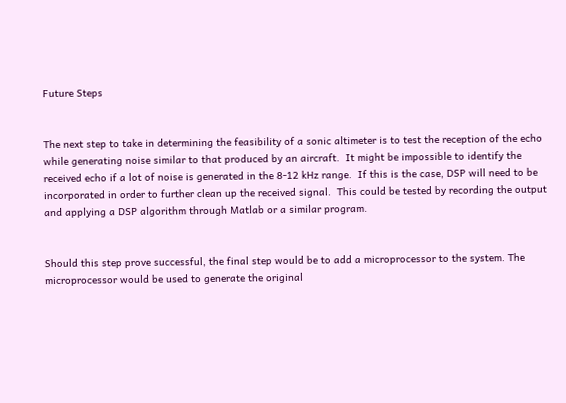Future Steps


The next step to take in determining the feasibility of a sonic altimeter is to test the reception of the echo while generating noise similar to that produced by an aircraft.  It might be impossible to identify the received echo if a lot of noise is generated in the 8-12 kHz range.  If this is the case, DSP will need to be incorporated in order to further clean up the received signal.  This could be tested by recording the output and applying a DSP algorithm through Matlab or a similar program.


Should this step prove successful, the final step would be to add a microprocessor to the system. The microprocessor would be used to generate the original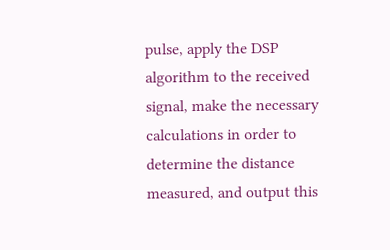pulse, apply the DSP algorithm to the received signal, make the necessary calculations in order to determine the distance measured, and output this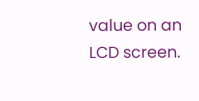value on an LCD screen.